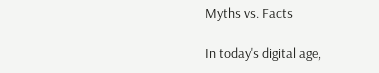Myths vs. Facts

In today's digital age,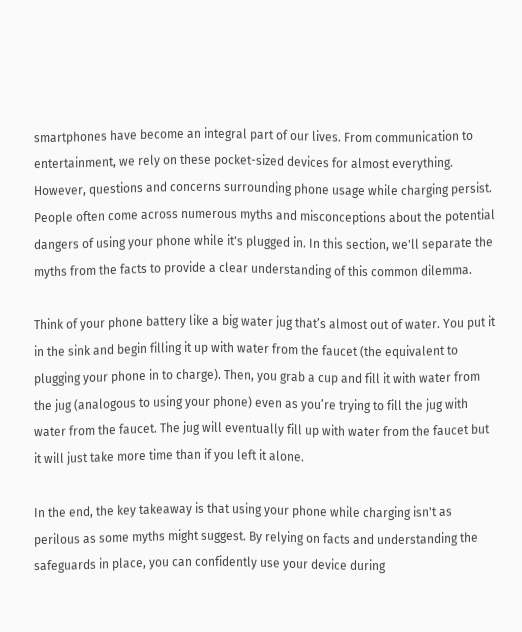smartphones have become an integral part of our lives. From communication to entertainment, we rely on these pocket-sized devices for almost everything. However, questions and concerns surrounding phone usage while charging persist. People often come across numerous myths and misconceptions about the potential dangers of using your phone while it's plugged in. In this section, we'll separate the myths from the facts to provide a clear understanding of this common dilemma.

Think of your phone battery like a big water jug that’s almost out of water. You put it in the sink and begin filling it up with water from the faucet (the equivalent to plugging your phone in to charge). Then, you grab a cup and fill it with water from the jug (analogous to using your phone) even as you’re trying to fill the jug with water from the faucet. The jug will eventually fill up with water from the faucet but it will just take more time than if you left it alone.

In the end, the key takeaway is that using your phone while charging isn't as perilous as some myths might suggest. By relying on facts and understanding the safeguards in place, you can confidently use your device during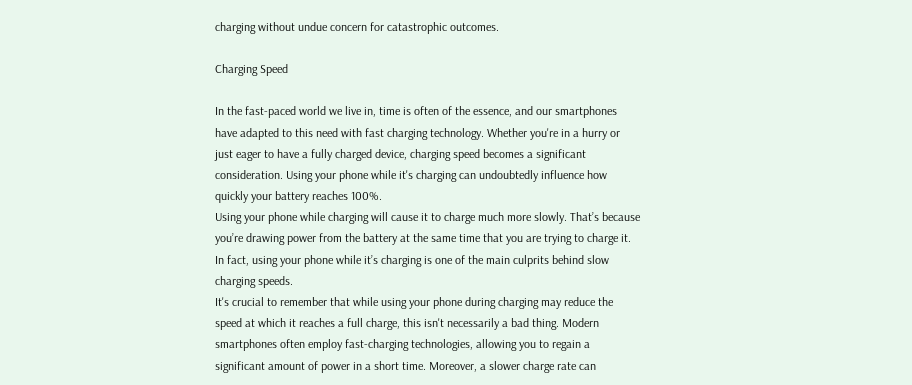charging without undue concern for catastrophic outcomes.

Charging Speed

In the fast-paced world we live in, time is often of the essence, and our smartphones have adapted to this need with fast charging technology. Whether you're in a hurry or just eager to have a fully charged device, charging speed becomes a significant consideration. Using your phone while it's charging can undoubtedly influence how quickly your battery reaches 100%.
Using your phone while charging will cause it to charge much more slowly. That’s because you’re drawing power from the battery at the same time that you are trying to charge it. In fact, using your phone while it’s charging is one of the main culprits behind slow charging speeds.
It's crucial to remember that while using your phone during charging may reduce the speed at which it reaches a full charge, this isn't necessarily a bad thing. Modern smartphones often employ fast-charging technologies, allowing you to regain a significant amount of power in a short time. Moreover, a slower charge rate can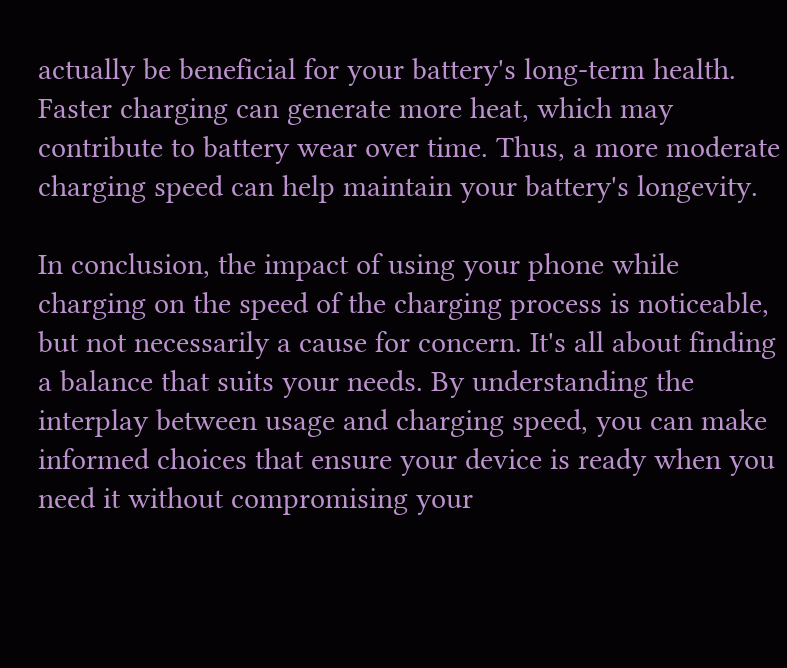actually be beneficial for your battery's long-term health. Faster charging can generate more heat, which may contribute to battery wear over time. Thus, a more moderate charging speed can help maintain your battery's longevity.

In conclusion, the impact of using your phone while charging on the speed of the charging process is noticeable, but not necessarily a cause for concern. It's all about finding a balance that suits your needs. By understanding the interplay between usage and charging speed, you can make informed choices that ensure your device is ready when you need it without compromising your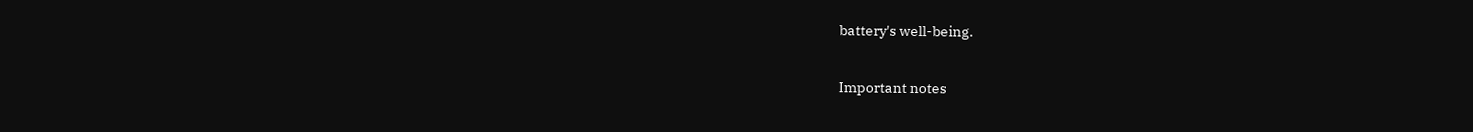battery's well-being.

Important notes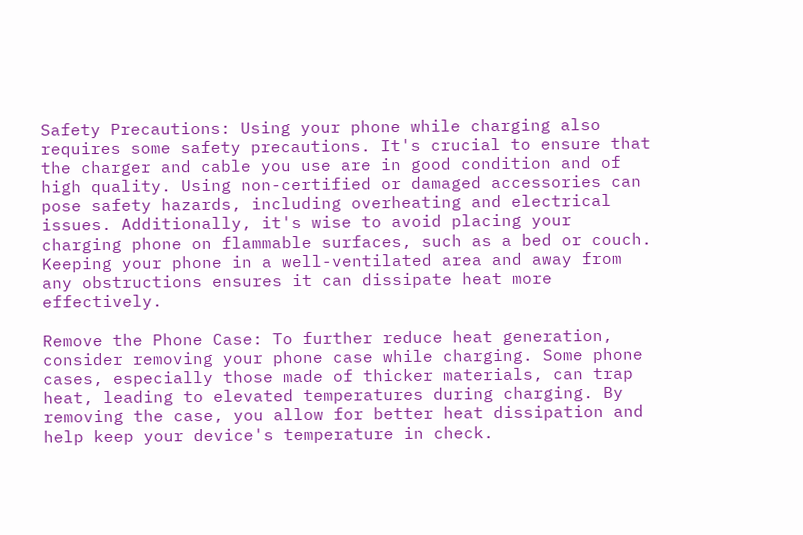Safety Precautions: Using your phone while charging also requires some safety precautions. It's crucial to ensure that the charger and cable you use are in good condition and of high quality. Using non-certified or damaged accessories can pose safety hazards, including overheating and electrical issues. Additionally, it's wise to avoid placing your charging phone on flammable surfaces, such as a bed or couch. Keeping your phone in a well-ventilated area and away from any obstructions ensures it can dissipate heat more effectively.

Remove the Phone Case: To further reduce heat generation, consider removing your phone case while charging. Some phone cases, especially those made of thicker materials, can trap heat, leading to elevated temperatures during charging. By removing the case, you allow for better heat dissipation and help keep your device's temperature in check.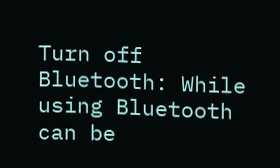Turn off Bluetooth: While using Bluetooth can be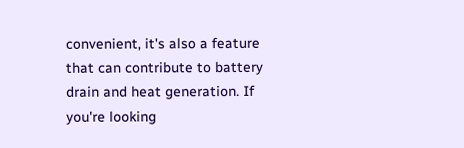convenient, it's also a feature that can contribute to battery drain and heat generation. If you're looking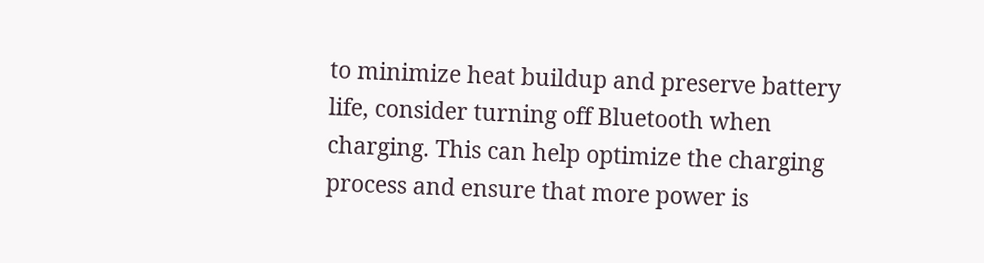to minimize heat buildup and preserve battery life, consider turning off Bluetooth when charging. This can help optimize the charging process and ensure that more power is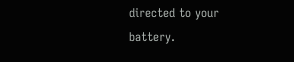directed to your battery.